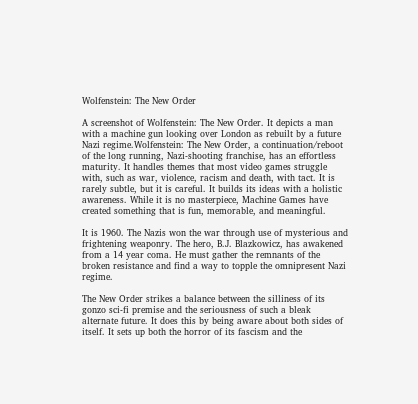Wolfenstein: The New Order

A screenshot of Wolfenstein: The New Order. It depicts a man with a machine gun looking over London as rebuilt by a future Nazi regime.Wolfenstein: The New Order, a continuation/reboot of the long running, Nazi-shooting franchise, has an effortless maturity. It handles themes that most video games struggle with, such as war, violence, racism and death, with tact. It is rarely subtle, but it is careful. It builds its ideas with a holistic awareness. While it is no masterpiece, Machine Games have created something that is fun, memorable, and meaningful.

It is 1960. The Nazis won the war through use of mysterious and frightening weaponry. The hero, B.J. Blazkowicz, has awakened from a 14 year coma. He must gather the remnants of the broken resistance and find a way to topple the omnipresent Nazi regime.

The New Order strikes a balance between the silliness of its gonzo sci-fi premise and the seriousness of such a bleak alternate future. It does this by being aware about both sides of itself. It sets up both the horror of its fascism and the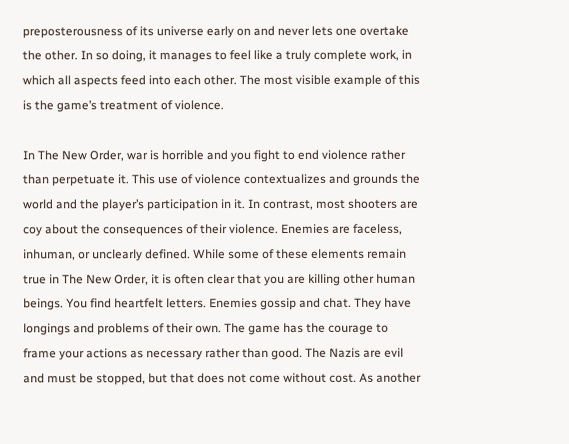preposterousness of its universe early on and never lets one overtake the other. In so doing, it manages to feel like a truly complete work, in which all aspects feed into each other. The most visible example of this is the game’s treatment of violence.

In The New Order, war is horrible and you fight to end violence rather than perpetuate it. This use of violence contextualizes and grounds the world and the player’s participation in it. In contrast, most shooters are coy about the consequences of their violence. Enemies are faceless, inhuman, or unclearly defined. While some of these elements remain true in The New Order, it is often clear that you are killing other human beings. You find heartfelt letters. Enemies gossip and chat. They have longings and problems of their own. The game has the courage to frame your actions as necessary rather than good. The Nazis are evil and must be stopped, but that does not come without cost. As another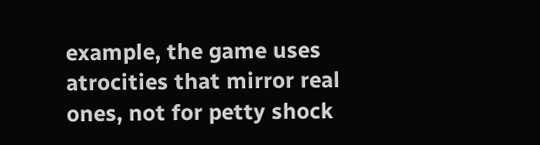example, the game uses atrocities that mirror real ones, not for petty shock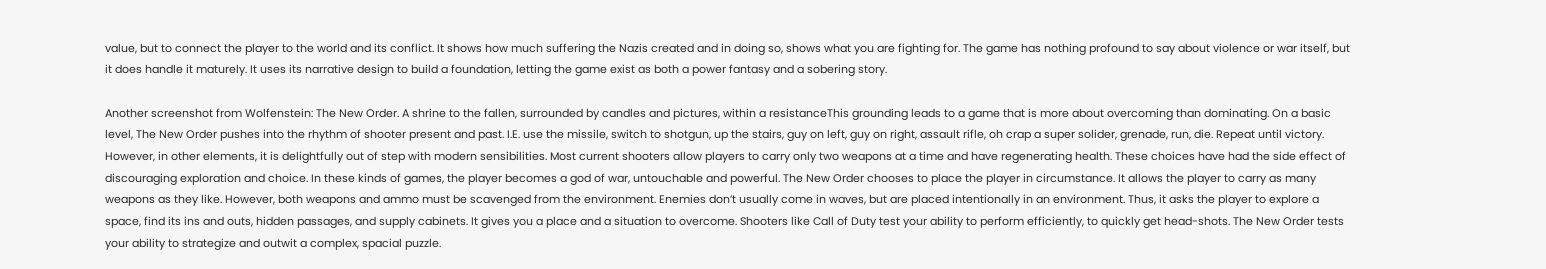value, but to connect the player to the world and its conflict. It shows how much suffering the Nazis created and in doing so, shows what you are fighting for. The game has nothing profound to say about violence or war itself, but it does handle it maturely. It uses its narrative design to build a foundation, letting the game exist as both a power fantasy and a sobering story.

Another screenshot from Wolfenstein: The New Order. A shrine to the fallen, surrounded by candles and pictures, within a resistanceThis grounding leads to a game that is more about overcoming than dominating. On a basic level, The New Order pushes into the rhythm of shooter present and past. I.E. use the missile, switch to shotgun, up the stairs, guy on left, guy on right, assault rifle, oh crap a super solider, grenade, run, die. Repeat until victory. However, in other elements, it is delightfully out of step with modern sensibilities. Most current shooters allow players to carry only two weapons at a time and have regenerating health. These choices have had the side effect of discouraging exploration and choice. In these kinds of games, the player becomes a god of war, untouchable and powerful. The New Order chooses to place the player in circumstance. It allows the player to carry as many weapons as they like. However, both weapons and ammo must be scavenged from the environment. Enemies don’t usually come in waves, but are placed intentionally in an environment. Thus, it asks the player to explore a space, find its ins and outs, hidden passages, and supply cabinets. It gives you a place and a situation to overcome. Shooters like Call of Duty test your ability to perform efficiently, to quickly get head-shots. The New Order tests your ability to strategize and outwit a complex, spacial puzzle.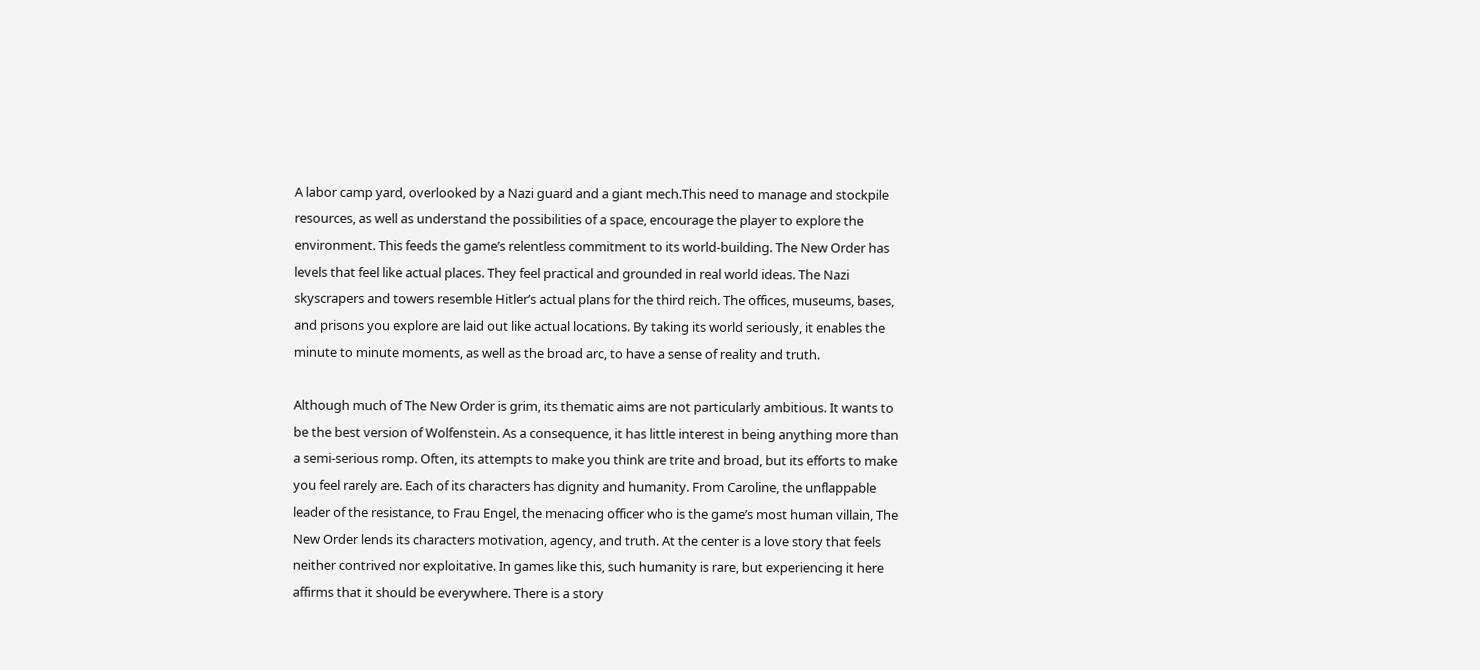A labor camp yard, overlooked by a Nazi guard and a giant mech.This need to manage and stockpile resources, as well as understand the possibilities of a space, encourage the player to explore the environment. This feeds the game’s relentless commitment to its world-building. The New Order has levels that feel like actual places. They feel practical and grounded in real world ideas. The Nazi skyscrapers and towers resemble Hitler’s actual plans for the third reich. The offices, museums, bases, and prisons you explore are laid out like actual locations. By taking its world seriously, it enables the minute to minute moments, as well as the broad arc, to have a sense of reality and truth.

Although much of The New Order is grim, its thematic aims are not particularly ambitious. It wants to be the best version of Wolfenstein. As a consequence, it has little interest in being anything more than a semi-serious romp. Often, its attempts to make you think are trite and broad, but its efforts to make you feel rarely are. Each of its characters has dignity and humanity. From Caroline, the unflappable leader of the resistance, to Frau Engel, the menacing officer who is the game’s most human villain, The New Order lends its characters motivation, agency, and truth. At the center is a love story that feels neither contrived nor exploitative. In games like this, such humanity is rare, but experiencing it here affirms that it should be everywhere. There is a story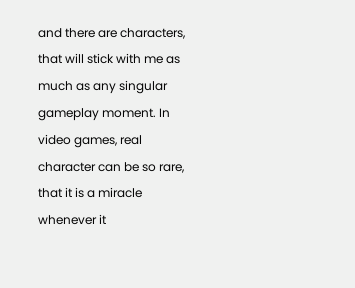and there are characters, that will stick with me as much as any singular gameplay moment. In video games, real character can be so rare, that it is a miracle whenever it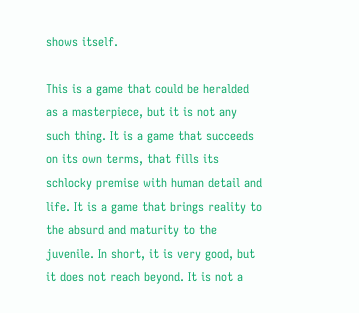shows itself.

This is a game that could be heralded as a masterpiece, but it is not any such thing. It is a game that succeeds on its own terms, that fills its schlocky premise with human detail and life. It is a game that brings reality to the absurd and maturity to the juvenile. In short, it is very good, but it does not reach beyond. It is not a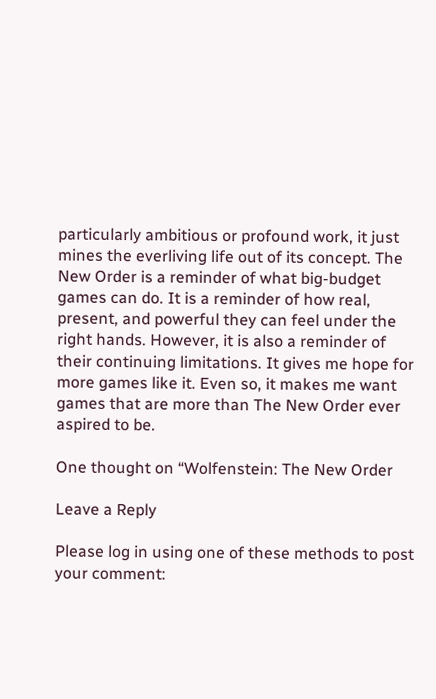particularly ambitious or profound work, it just mines the everliving life out of its concept. The New Order is a reminder of what big-budget games can do. It is a reminder of how real, present, and powerful they can feel under the right hands. However, it is also a reminder of their continuing limitations. It gives me hope for more games like it. Even so, it makes me want games that are more than The New Order ever aspired to be.

One thought on “Wolfenstein: The New Order

Leave a Reply

Please log in using one of these methods to post your comment: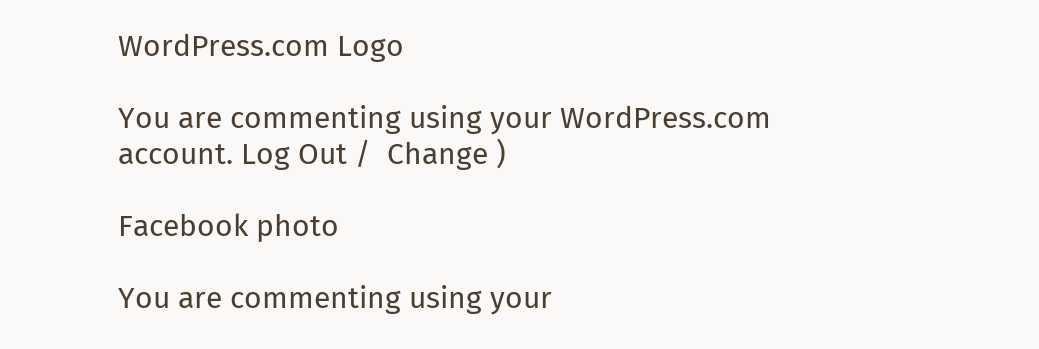WordPress.com Logo

You are commenting using your WordPress.com account. Log Out /  Change )

Facebook photo

You are commenting using your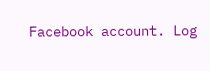Facebook account. Log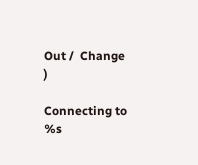Out /  Change )

Connecting to %s